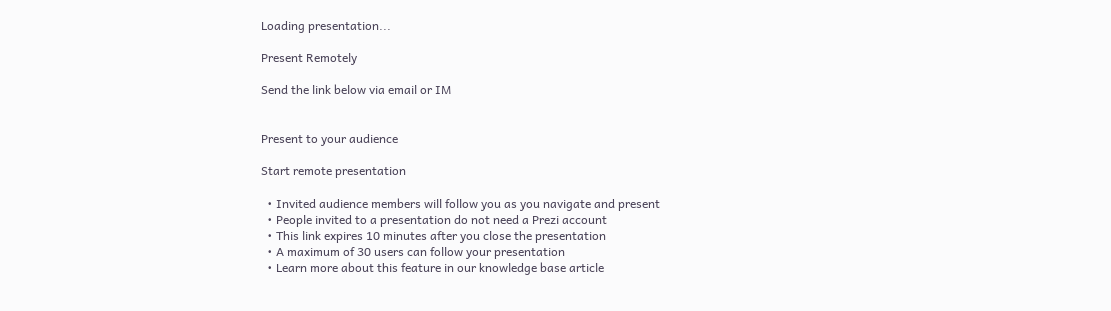Loading presentation...

Present Remotely

Send the link below via email or IM


Present to your audience

Start remote presentation

  • Invited audience members will follow you as you navigate and present
  • People invited to a presentation do not need a Prezi account
  • This link expires 10 minutes after you close the presentation
  • A maximum of 30 users can follow your presentation
  • Learn more about this feature in our knowledge base article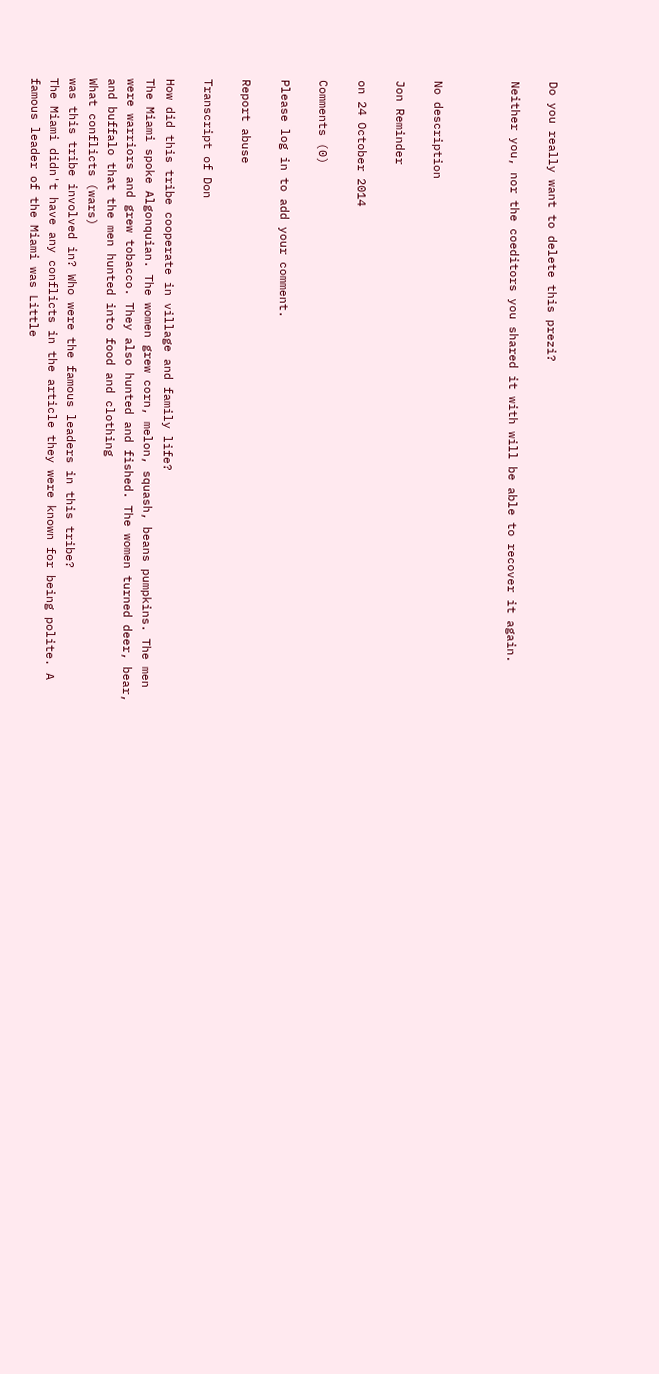Do you really want to delete this prezi?

Neither you, nor the coeditors you shared it with will be able to recover it again.



No description

Jon Reminder

on 24 October 2014

Comments (0)

Please log in to add your comment.

Report abuse

Transcript of Don

How did this tribe cooperate in village and family life?
The Miami spoke Algonquian. The women grew corn, melon, squash, beans pumpkins. The men were warriors and grew tobacco. They also hunted and fished. The women turned deer, bear, and buffalo that the men hunted into food and clothing
What conflicts (wars)
was this tribe involved in? Who were the famous leaders in this tribe?
The Miami didn't have any conflicts in the article they were known for being polite. A famous leader of the Miami was Little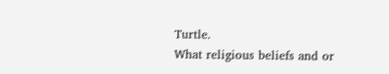Turtle.
What religious beliefs and or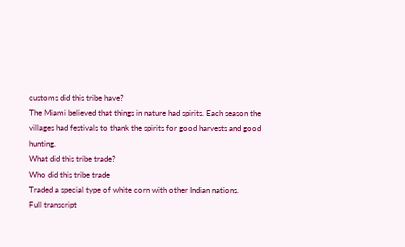customs did this tribe have?
The Miami believed that things in nature had spirits. Each season the villages had festivals to thank the spirits for good harvests and good hunting.
What did this tribe trade?
Who did this tribe trade
Traded a special type of white corn with other Indian nations.
Full transcript